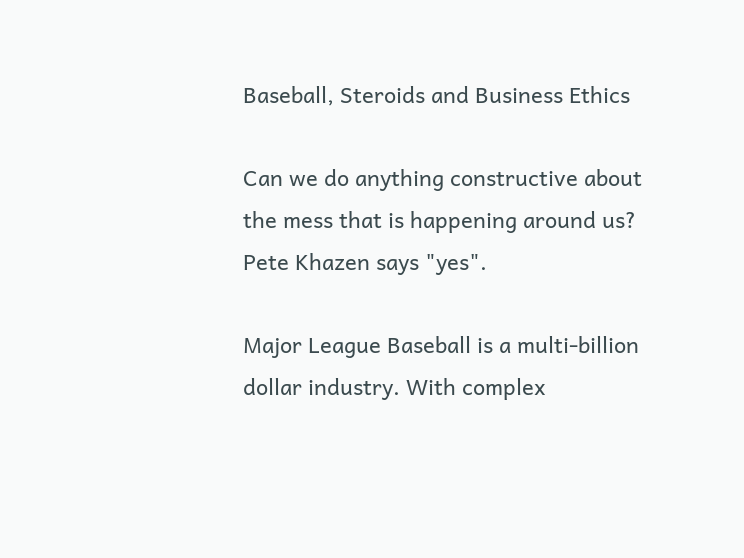Baseball, Steroids and Business Ethics

Can we do anything constructive about the mess that is happening around us? Pete Khazen says "yes".

Major League Baseball is a multi-billion dollar industry. With complex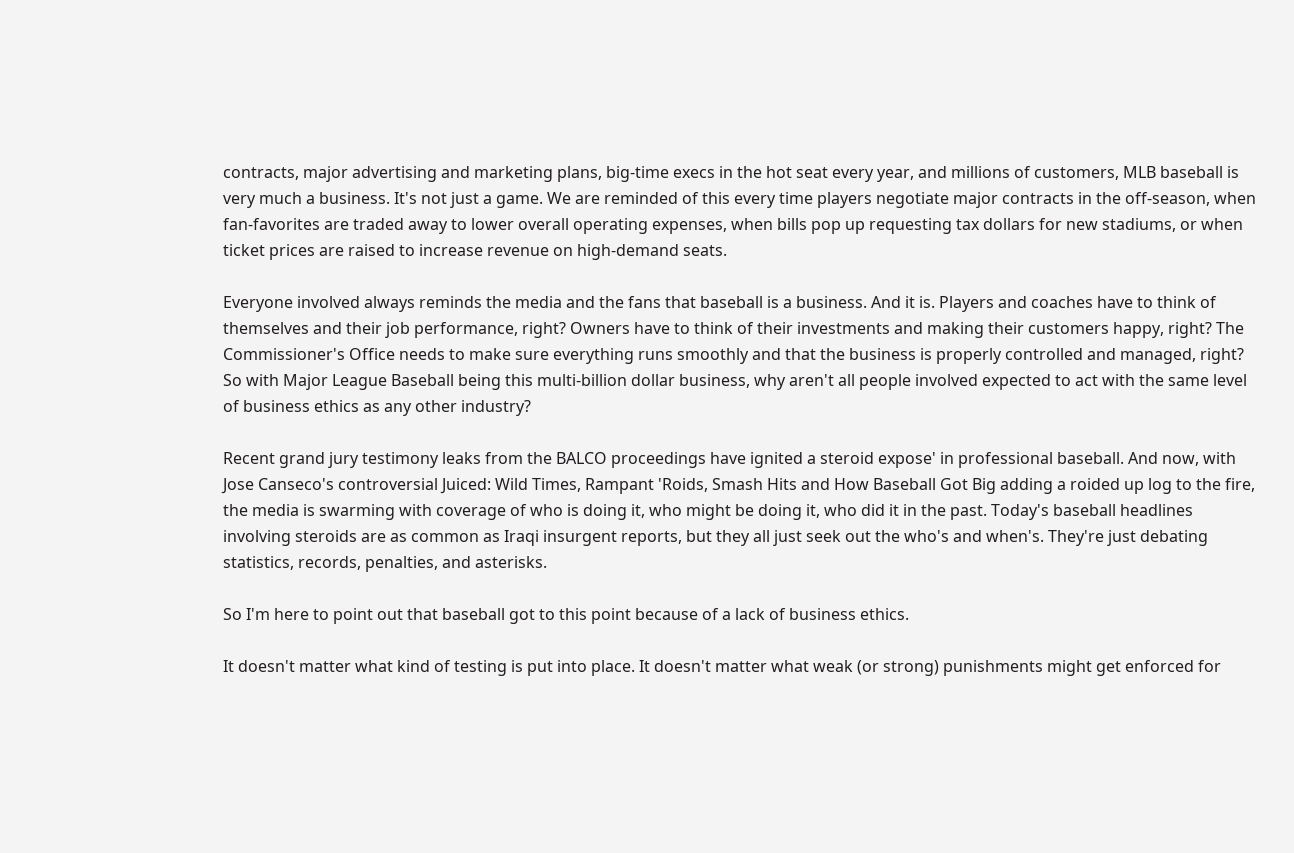contracts, major advertising and marketing plans, big-time execs in the hot seat every year, and millions of customers, MLB baseball is very much a business. It's not just a game. We are reminded of this every time players negotiate major contracts in the off-season, when fan-favorites are traded away to lower overall operating expenses, when bills pop up requesting tax dollars for new stadiums, or when ticket prices are raised to increase revenue on high-demand seats.

Everyone involved always reminds the media and the fans that baseball is a business. And it is. Players and coaches have to think of themselves and their job performance, right? Owners have to think of their investments and making their customers happy, right? The Commissioner's Office needs to make sure everything runs smoothly and that the business is properly controlled and managed, right? So with Major League Baseball being this multi-billion dollar business, why aren't all people involved expected to act with the same level of business ethics as any other industry?

Recent grand jury testimony leaks from the BALCO proceedings have ignited a steroid expose' in professional baseball. And now, with Jose Canseco's controversial Juiced: Wild Times, Rampant 'Roids, Smash Hits and How Baseball Got Big adding a roided up log to the fire, the media is swarming with coverage of who is doing it, who might be doing it, who did it in the past. Today's baseball headlines involving steroids are as common as Iraqi insurgent reports, but they all just seek out the who's and when's. They're just debating statistics, records, penalties, and asterisks.

So I'm here to point out that baseball got to this point because of a lack of business ethics.

It doesn't matter what kind of testing is put into place. It doesn't matter what weak (or strong) punishments might get enforced for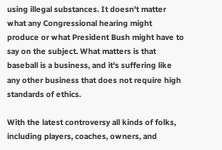using illegal substances. It doesn't matter what any Congressional hearing might produce or what President Bush might have to say on the subject. What matters is that baseball is a business, and it's suffering like any other business that does not require high standards of ethics.

With the latest controversy all kinds of folks, including players, coaches, owners, and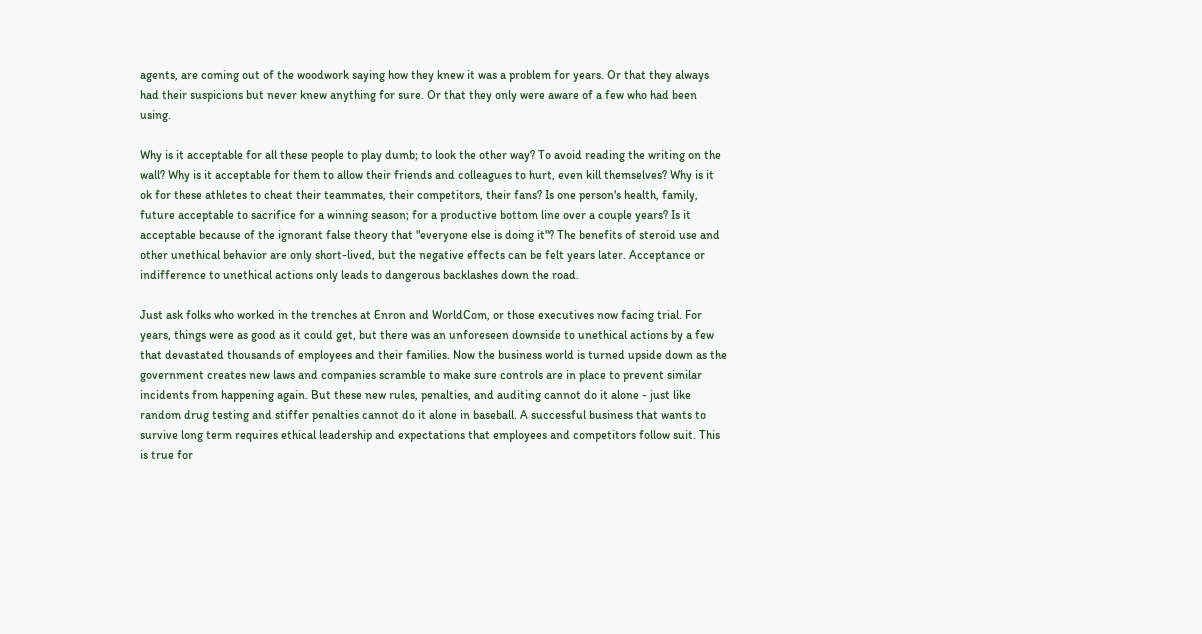agents, are coming out of the woodwork saying how they knew it was a problem for years. Or that they always had their suspicions but never knew anything for sure. Or that they only were aware of a few who had been using.

Why is it acceptable for all these people to play dumb; to look the other way? To avoid reading the writing on the wall? Why is it acceptable for them to allow their friends and colleagues to hurt, even kill themselves? Why is it ok for these athletes to cheat their teammates, their competitors, their fans? Is one person's health, family, future acceptable to sacrifice for a winning season; for a productive bottom line over a couple years? Is it acceptable because of the ignorant false theory that "everyone else is doing it"? The benefits of steroid use and other unethical behavior are only short-lived, but the negative effects can be felt years later. Acceptance or indifference to unethical actions only leads to dangerous backlashes down the road.

Just ask folks who worked in the trenches at Enron and WorldCom, or those executives now facing trial. For years, things were as good as it could get, but there was an unforeseen downside to unethical actions by a few that devastated thousands of employees and their families. Now the business world is turned upside down as the government creates new laws and companies scramble to make sure controls are in place to prevent similar incidents from happening again. But these new rules, penalties, and auditing cannot do it alone - just like random drug testing and stiffer penalties cannot do it alone in baseball. A successful business that wants to survive long term requires ethical leadership and expectations that employees and competitors follow suit. This is true for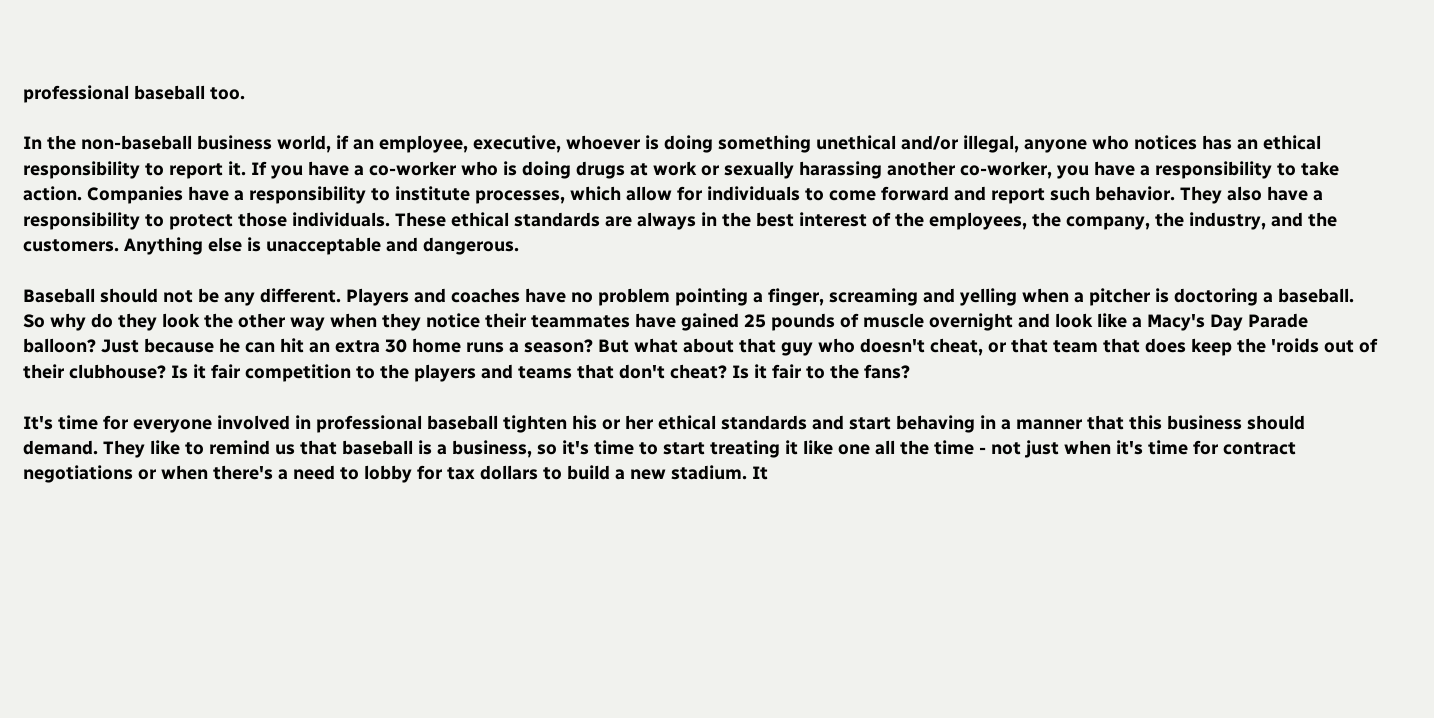professional baseball too.

In the non-baseball business world, if an employee, executive, whoever is doing something unethical and/or illegal, anyone who notices has an ethical responsibility to report it. If you have a co-worker who is doing drugs at work or sexually harassing another co-worker, you have a responsibility to take action. Companies have a responsibility to institute processes, which allow for individuals to come forward and report such behavior. They also have a responsibility to protect those individuals. These ethical standards are always in the best interest of the employees, the company, the industry, and the customers. Anything else is unacceptable and dangerous.

Baseball should not be any different. Players and coaches have no problem pointing a finger, screaming and yelling when a pitcher is doctoring a baseball. So why do they look the other way when they notice their teammates have gained 25 pounds of muscle overnight and look like a Macy's Day Parade balloon? Just because he can hit an extra 30 home runs a season? But what about that guy who doesn't cheat, or that team that does keep the 'roids out of their clubhouse? Is it fair competition to the players and teams that don't cheat? Is it fair to the fans?

It's time for everyone involved in professional baseball tighten his or her ethical standards and start behaving in a manner that this business should demand. They like to remind us that baseball is a business, so it's time to start treating it like one all the time - not just when it's time for contract negotiations or when there's a need to lobby for tax dollars to build a new stadium. It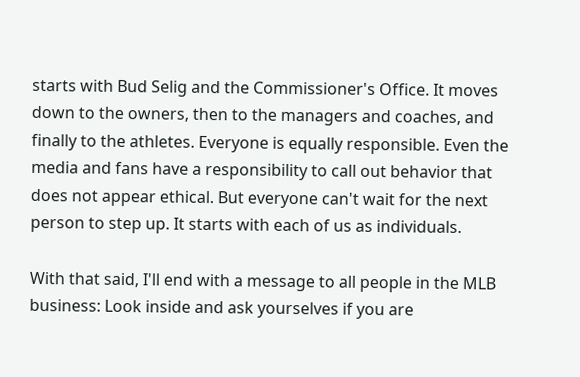starts with Bud Selig and the Commissioner's Office. It moves down to the owners, then to the managers and coaches, and finally to the athletes. Everyone is equally responsible. Even the media and fans have a responsibility to call out behavior that does not appear ethical. But everyone can't wait for the next person to step up. It starts with each of us as individuals.

With that said, I'll end with a message to all people in the MLB business: Look inside and ask yourselves if you are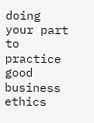doing your part to practice good business ethics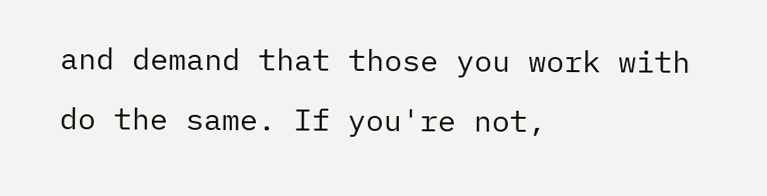and demand that those you work with do the same. If you're not,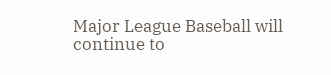Major League Baseball will continue to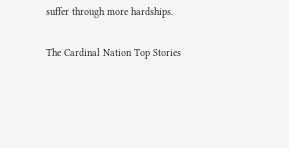suffer through more hardships.

The Cardinal Nation Top Stories